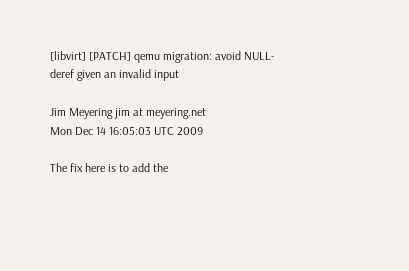[libvirt] [PATCH] qemu migration: avoid NULL-deref given an invalid input

Jim Meyering jim at meyering.net
Mon Dec 14 16:05:03 UTC 2009

The fix here is to add the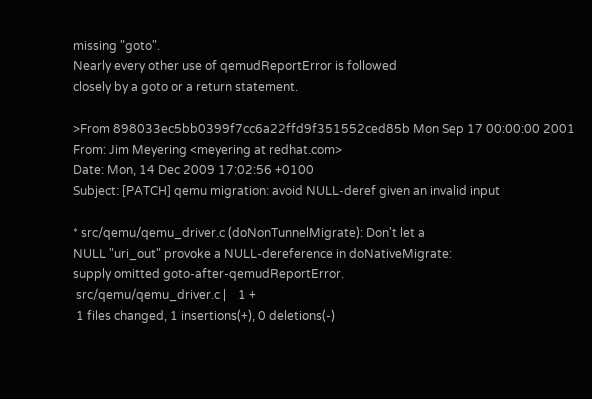missing "goto".
Nearly every other use of qemudReportError is followed
closely by a goto or a return statement.

>From 898033ec5bb0399f7cc6a22ffd9f351552ced85b Mon Sep 17 00:00:00 2001
From: Jim Meyering <meyering at redhat.com>
Date: Mon, 14 Dec 2009 17:02:56 +0100
Subject: [PATCH] qemu migration: avoid NULL-deref given an invalid input

* src/qemu/qemu_driver.c (doNonTunnelMigrate): Don't let a
NULL "uri_out" provoke a NULL-dereference in doNativeMigrate:
supply omitted goto-after-qemudReportError.
 src/qemu/qemu_driver.c |    1 +
 1 files changed, 1 insertions(+), 0 deletions(-)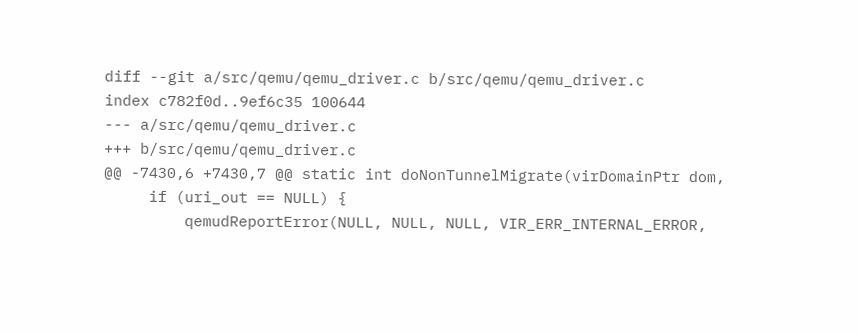diff --git a/src/qemu/qemu_driver.c b/src/qemu/qemu_driver.c
index c782f0d..9ef6c35 100644
--- a/src/qemu/qemu_driver.c
+++ b/src/qemu/qemu_driver.c
@@ -7430,6 +7430,7 @@ static int doNonTunnelMigrate(virDomainPtr dom,
     if (uri_out == NULL) {
         qemudReportError(NULL, NULL, NULL, VIR_ERR_INTERNAL_ERROR,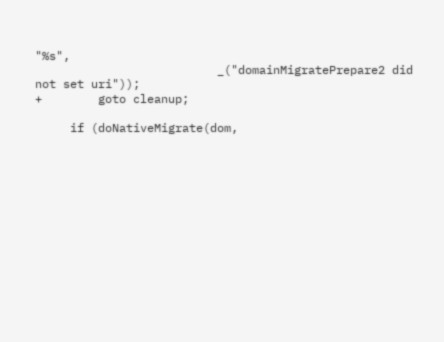"%s",
                          _("domainMigratePrepare2 did not set uri"));
+        goto cleanup;

     if (doNativeMigrate(dom,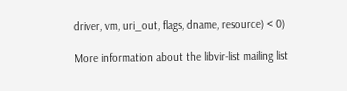driver, vm, uri_out, flags, dname, resource) < 0)

More information about the libvir-list mailing list